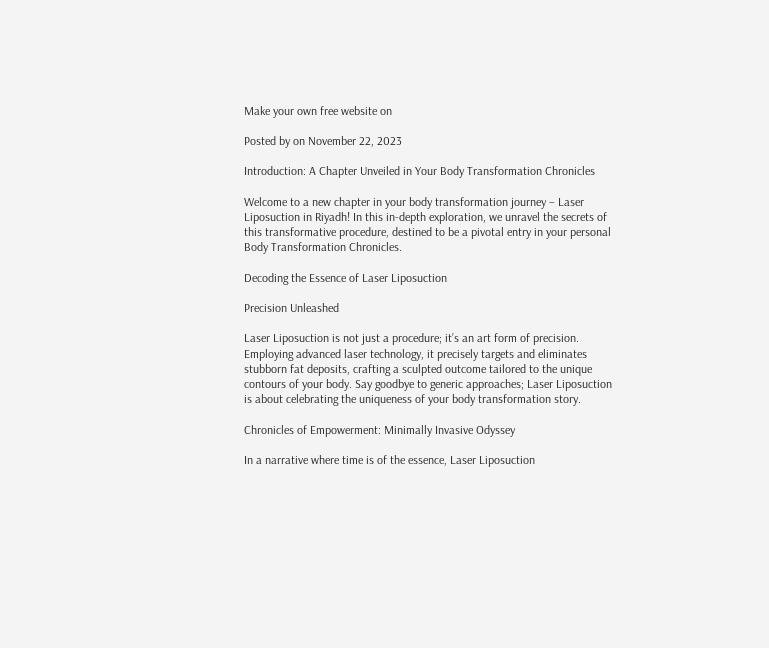Make your own free website on

Posted by on November 22, 2023

Introduction: A Chapter Unveiled in Your Body Transformation Chronicles

Welcome to a new chapter in your body transformation journey – Laser Liposuction in Riyadh! In this in-depth exploration, we unravel the secrets of this transformative procedure, destined to be a pivotal entry in your personal Body Transformation Chronicles.

Decoding the Essence of Laser Liposuction

Precision Unleashed

Laser Liposuction is not just a procedure; it’s an art form of precision. Employing advanced laser technology, it precisely targets and eliminates stubborn fat deposits, crafting a sculpted outcome tailored to the unique contours of your body. Say goodbye to generic approaches; Laser Liposuction is about celebrating the uniqueness of your body transformation story.

Chronicles of Empowerment: Minimally Invasive Odyssey

In a narrative where time is of the essence, Laser Liposuction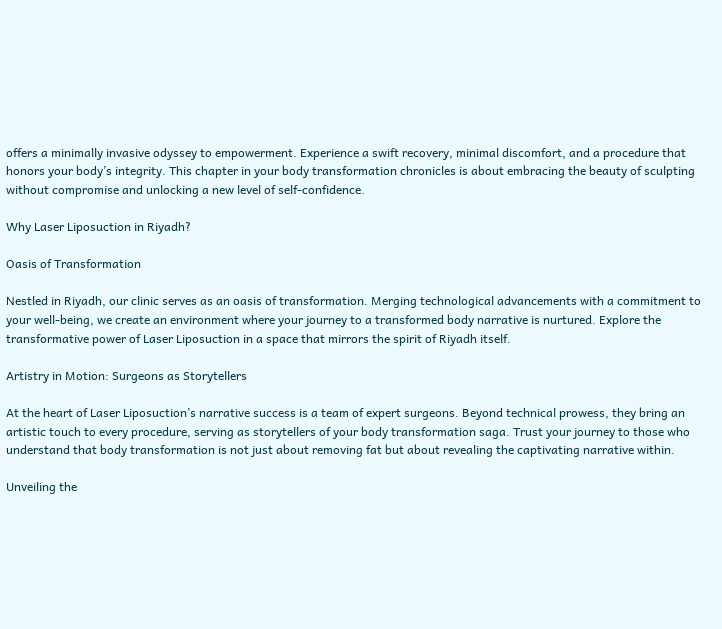offers a minimally invasive odyssey to empowerment. Experience a swift recovery, minimal discomfort, and a procedure that honors your body’s integrity. This chapter in your body transformation chronicles is about embracing the beauty of sculpting without compromise and unlocking a new level of self-confidence.

Why Laser Liposuction in Riyadh?

Oasis of Transformation

Nestled in Riyadh, our clinic serves as an oasis of transformation. Merging technological advancements with a commitment to your well-being, we create an environment where your journey to a transformed body narrative is nurtured. Explore the transformative power of Laser Liposuction in a space that mirrors the spirit of Riyadh itself.

Artistry in Motion: Surgeons as Storytellers

At the heart of Laser Liposuction’s narrative success is a team of expert surgeons. Beyond technical prowess, they bring an artistic touch to every procedure, serving as storytellers of your body transformation saga. Trust your journey to those who understand that body transformation is not just about removing fat but about revealing the captivating narrative within.

Unveiling the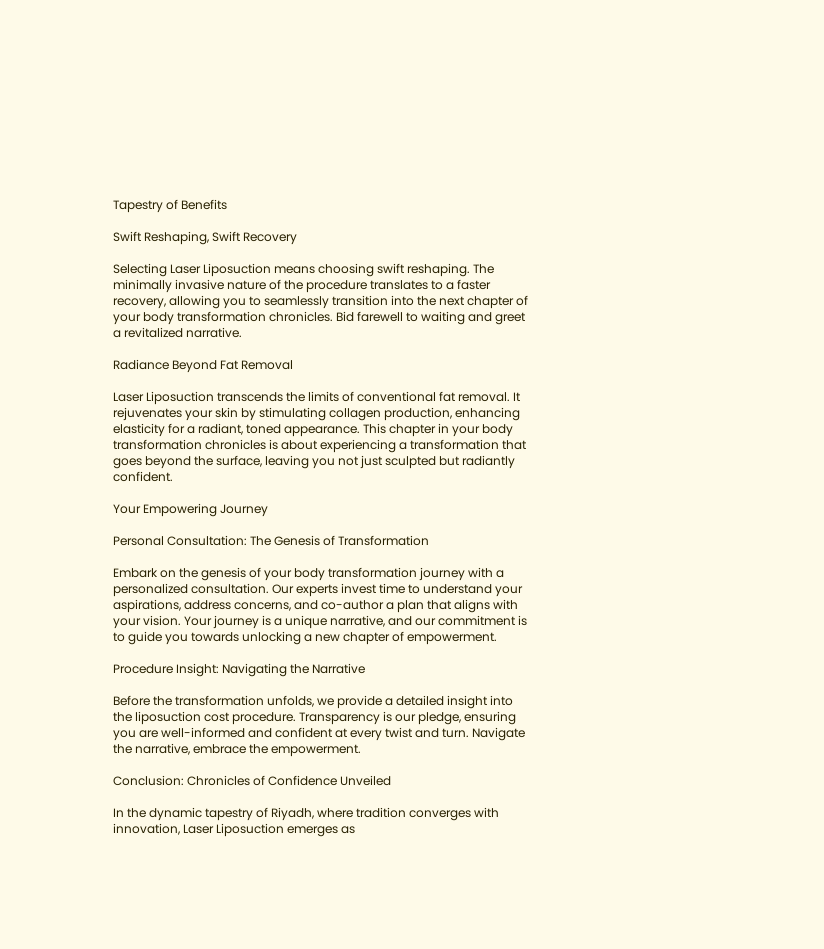Tapestry of Benefits

Swift Reshaping, Swift Recovery

Selecting Laser Liposuction means choosing swift reshaping. The minimally invasive nature of the procedure translates to a faster recovery, allowing you to seamlessly transition into the next chapter of your body transformation chronicles. Bid farewell to waiting and greet a revitalized narrative.

Radiance Beyond Fat Removal

Laser Liposuction transcends the limits of conventional fat removal. It rejuvenates your skin by stimulating collagen production, enhancing elasticity for a radiant, toned appearance. This chapter in your body transformation chronicles is about experiencing a transformation that goes beyond the surface, leaving you not just sculpted but radiantly confident.

Your Empowering Journey

Personal Consultation: The Genesis of Transformation

Embark on the genesis of your body transformation journey with a personalized consultation. Our experts invest time to understand your aspirations, address concerns, and co-author a plan that aligns with your vision. Your journey is a unique narrative, and our commitment is to guide you towards unlocking a new chapter of empowerment.

Procedure Insight: Navigating the Narrative

Before the transformation unfolds, we provide a detailed insight into the liposuction cost procedure. Transparency is our pledge, ensuring you are well-informed and confident at every twist and turn. Navigate the narrative, embrace the empowerment.

Conclusion: Chronicles of Confidence Unveiled

In the dynamic tapestry of Riyadh, where tradition converges with innovation, Laser Liposuction emerges as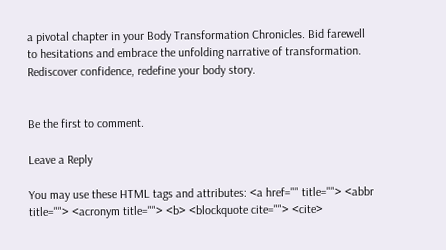a pivotal chapter in your Body Transformation Chronicles. Bid farewell to hesitations and embrace the unfolding narrative of transformation. Rediscover confidence, redefine your body story.


Be the first to comment.

Leave a Reply

You may use these HTML tags and attributes: <a href="" title=""> <abbr title=""> <acronym title=""> <b> <blockquote cite=""> <cite>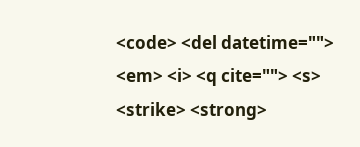<code> <del datetime=""> <em> <i> <q cite=""> <s> <strike> <strong>